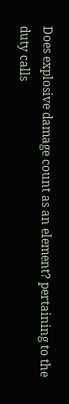Does explosive damage count as an element? pertaining to the duty calls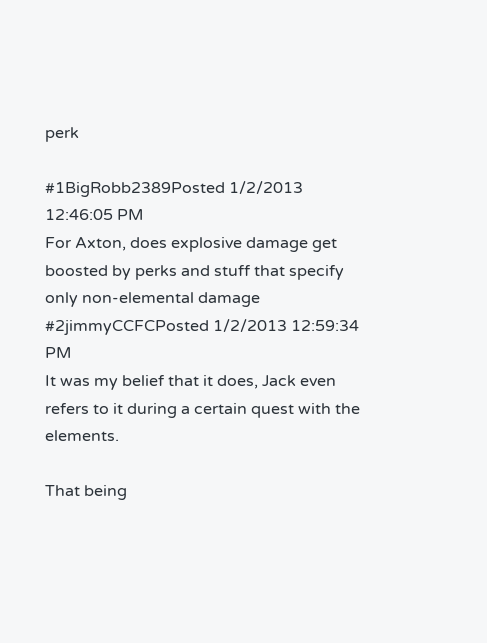perk

#1BigRobb2389Posted 1/2/2013 12:46:05 PM
For Axton, does explosive damage get boosted by perks and stuff that specify only non-elemental damage
#2jimmyCCFCPosted 1/2/2013 12:59:34 PM
It was my belief that it does, Jack even refers to it during a certain quest with the elements.

That being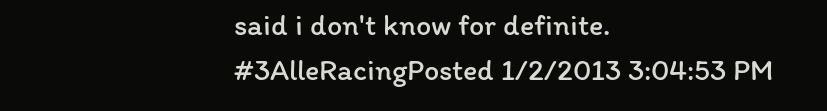said i don't know for definite.
#3AlleRacingPosted 1/2/2013 3:04:53 PM